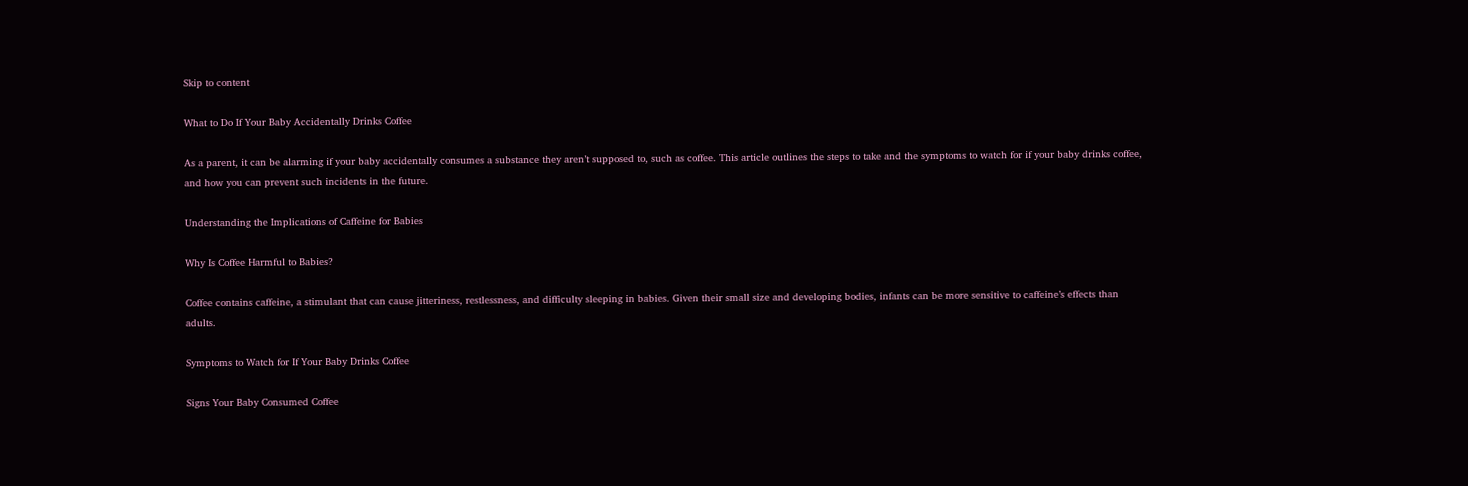Skip to content

What to Do If Your Baby Accidentally Drinks Coffee

As a parent, it can be alarming if your baby accidentally consumes a substance they aren’t supposed to, such as coffee. This article outlines the steps to take and the symptoms to watch for if your baby drinks coffee, and how you can prevent such incidents in the future.

Understanding the Implications of Caffeine for Babies

Why Is Coffee Harmful to Babies?

Coffee contains caffeine, a stimulant that can cause jitteriness, restlessness, and difficulty sleeping in babies. Given their small size and developing bodies, infants can be more sensitive to caffeine’s effects than adults.

Symptoms to Watch for If Your Baby Drinks Coffee

Signs Your Baby Consumed Coffee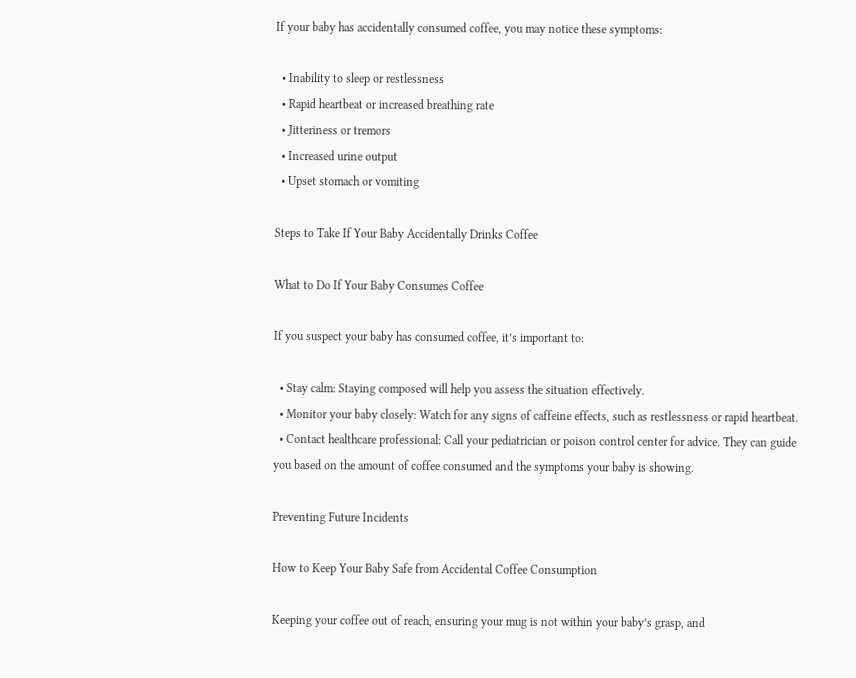If your baby has accidentally consumed coffee, you may notice these symptoms:

  • Inability to sleep or restlessness
  • Rapid heartbeat or increased breathing rate
  • Jitteriness or tremors
  • Increased urine output
  • Upset stomach or vomiting

Steps to Take If Your Baby Accidentally Drinks Coffee

What to Do If Your Baby Consumes Coffee

If you suspect your baby has consumed coffee, it’s important to:

  • Stay calm: Staying composed will help you assess the situation effectively.
  • Monitor your baby closely: Watch for any signs of caffeine effects, such as restlessness or rapid heartbeat.
  • Contact healthcare professional: Call your pediatrician or poison control center for advice. They can guide you based on the amount of coffee consumed and the symptoms your baby is showing.

Preventing Future Incidents

How to Keep Your Baby Safe from Accidental Coffee Consumption

Keeping your coffee out of reach, ensuring your mug is not within your baby’s grasp, and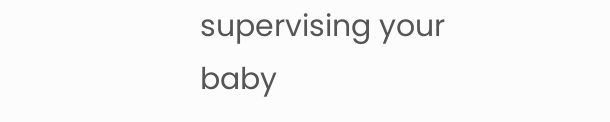supervising your baby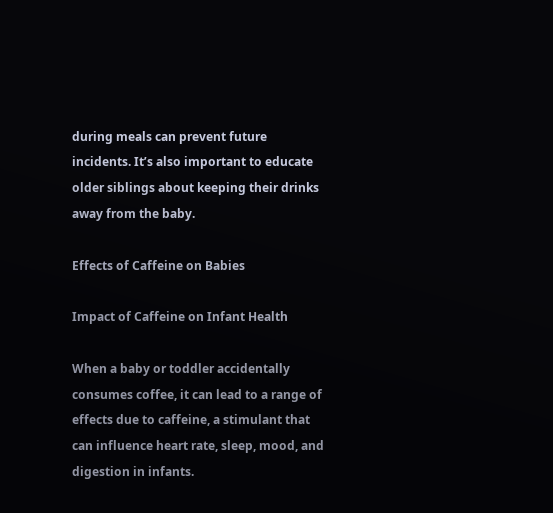during meals can prevent future incidents. It’s also important to educate older siblings about keeping their drinks away from the baby.

Effects of Caffeine on Babies

Impact of Caffeine on Infant Health

When a baby or toddler accidentally consumes coffee, it can lead to a range of effects due to caffeine, a stimulant that can influence heart rate, sleep, mood, and digestion in infants.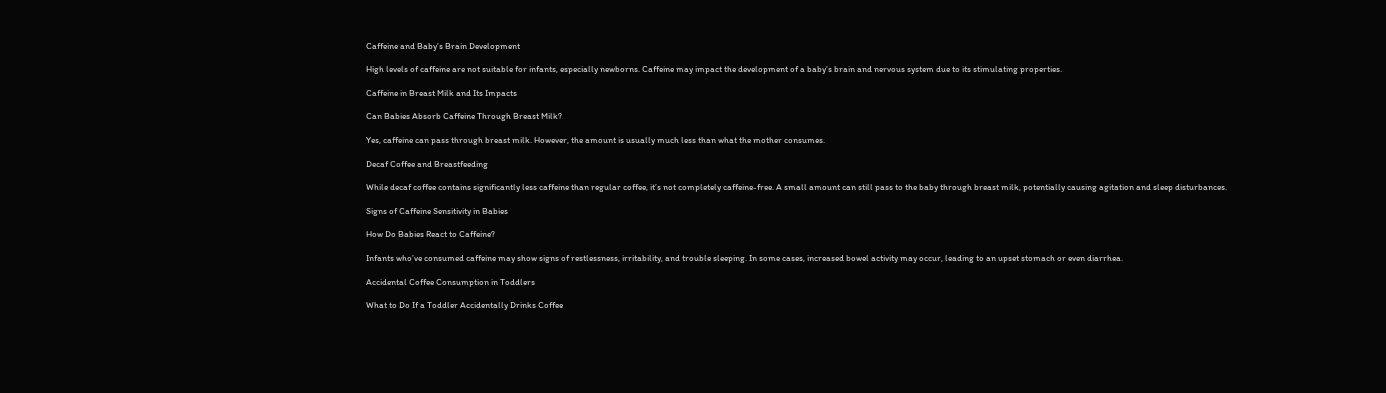Caffeine and Baby’s Brain Development

High levels of caffeine are not suitable for infants, especially newborns. Caffeine may impact the development of a baby’s brain and nervous system due to its stimulating properties.

Caffeine in Breast Milk and Its Impacts

Can Babies Absorb Caffeine Through Breast Milk?

Yes, caffeine can pass through breast milk. However, the amount is usually much less than what the mother consumes.

Decaf Coffee and Breastfeeding

While decaf coffee contains significantly less caffeine than regular coffee, it’s not completely caffeine-free. A small amount can still pass to the baby through breast milk, potentially causing agitation and sleep disturbances.

Signs of Caffeine Sensitivity in Babies

How Do Babies React to Caffeine?

Infants who’ve consumed caffeine may show signs of restlessness, irritability, and trouble sleeping. In some cases, increased bowel activity may occur, leading to an upset stomach or even diarrhea.

Accidental Coffee Consumption in Toddlers

What to Do If a Toddler Accidentally Drinks Coffee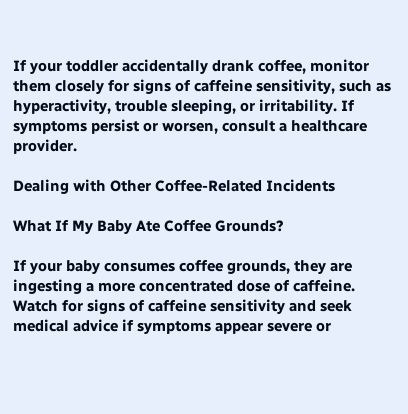If your toddler accidentally drank coffee, monitor them closely for signs of caffeine sensitivity, such as hyperactivity, trouble sleeping, or irritability. If symptoms persist or worsen, consult a healthcare provider.

Dealing with Other Coffee-Related Incidents

What If My Baby Ate Coffee Grounds?

If your baby consumes coffee grounds, they are ingesting a more concentrated dose of caffeine. Watch for signs of caffeine sensitivity and seek medical advice if symptoms appear severe or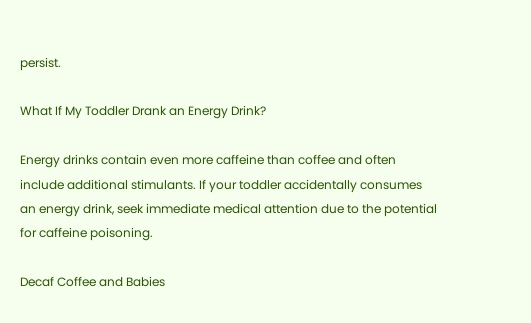persist.

What If My Toddler Drank an Energy Drink?

Energy drinks contain even more caffeine than coffee and often include additional stimulants. If your toddler accidentally consumes an energy drink, seek immediate medical attention due to the potential for caffeine poisoning.

Decaf Coffee and Babies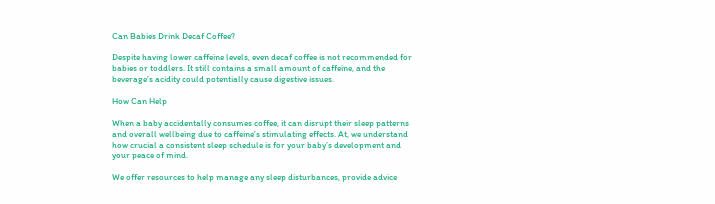Can Babies Drink Decaf Coffee?

Despite having lower caffeine levels, even decaf coffee is not recommended for babies or toddlers. It still contains a small amount of caffeine, and the beverage’s acidity could potentially cause digestive issues.

How Can Help

When a baby accidentally consumes coffee, it can disrupt their sleep patterns and overall wellbeing due to caffeine’s stimulating effects. At, we understand how crucial a consistent sleep schedule is for your baby’s development and your peace of mind.

We offer resources to help manage any sleep disturbances, provide advice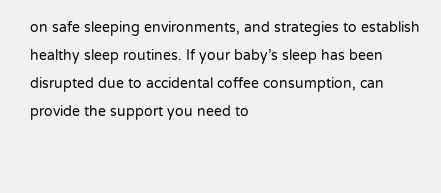on safe sleeping environments, and strategies to establish healthy sleep routines. If your baby’s sleep has been disrupted due to accidental coffee consumption, can provide the support you need to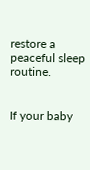restore a peaceful sleep routine.


If your baby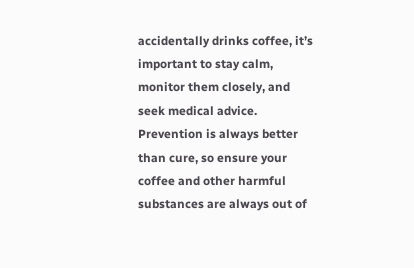accidentally drinks coffee, it’s important to stay calm, monitor them closely, and seek medical advice. Prevention is always better than cure, so ensure your coffee and other harmful substances are always out of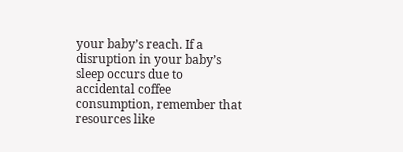your baby’s reach. If a disruption in your baby’s sleep occurs due to accidental coffee consumption, remember that resources like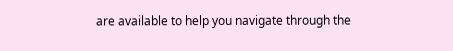are available to help you navigate through the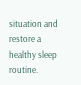situation and restore a healthy sleep routine.